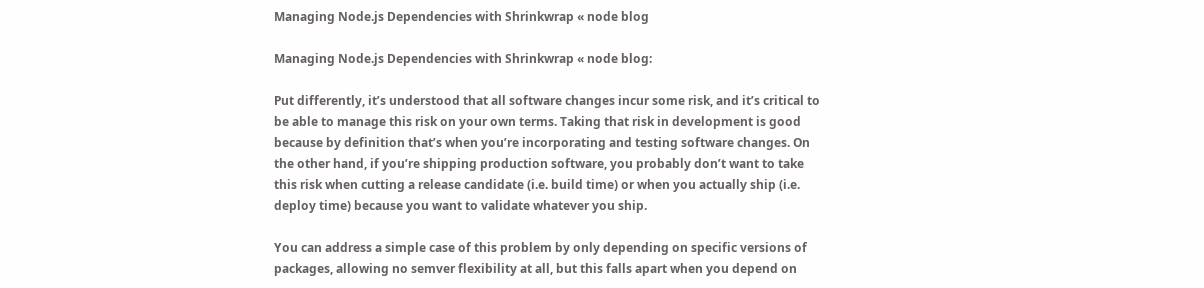Managing Node.js Dependencies with Shrinkwrap « node blog

Managing Node.js Dependencies with Shrinkwrap « node blog:

Put differently, it’s understood that all software changes incur some risk, and it’s critical to be able to manage this risk on your own terms. Taking that risk in development is good because by definition that’s when you’re incorporating and testing software changes. On the other hand, if you’re shipping production software, you probably don’t want to take this risk when cutting a release candidate (i.e. build time) or when you actually ship (i.e. deploy time) because you want to validate whatever you ship.

You can address a simple case of this problem by only depending on specific versions of packages, allowing no semver flexibility at all, but this falls apart when you depend on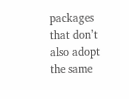packages that don’t also adopt the same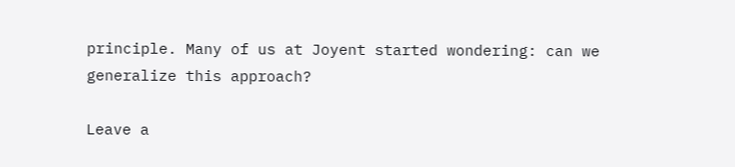principle. Many of us at Joyent started wondering: can we generalize this approach?

Leave a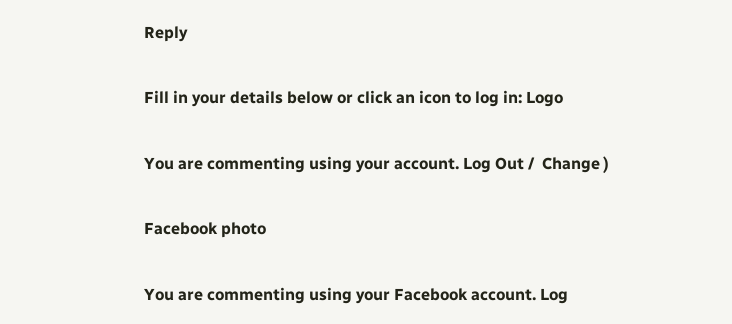Reply

Fill in your details below or click an icon to log in: Logo

You are commenting using your account. Log Out /  Change )

Facebook photo

You are commenting using your Facebook account. Log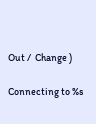Out /  Change )

Connecting to %s